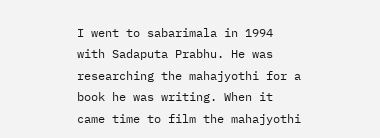I went to sabarimala in 1994 with Sadaputa Prabhu. He was researching the mahajyothi for a book he was writing. When it came time to film the mahajyothi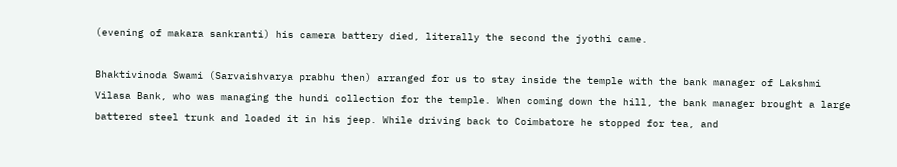(evening of makara sankranti) his camera battery died, literally the second the jyothi came.

Bhaktivinoda Swami (Sarvaishvarya prabhu then) arranged for us to stay inside the temple with the bank manager of Lakshmi Vilasa Bank, who was managing the hundi collection for the temple. When coming down the hill, the bank manager brought a large battered steel trunk and loaded it in his jeep. While driving back to Coimbatore he stopped for tea, and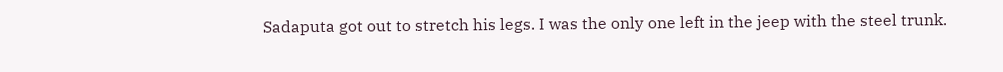Sadaputa got out to stretch his legs. I was the only one left in the jeep with the steel trunk.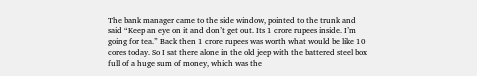The bank manager came to the side window, pointed to the trunk and said “Keep an eye on it and don’t get out. Its 1 crore rupees inside. I’m going for tea.” Back then 1 crore rupees was worth what would be like 10 cores today. So I sat there alone in the old jeep with the battered steel box full of a huge sum of money, which was the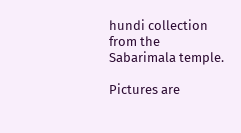hundi collection from the Sabarimala temple.

Pictures are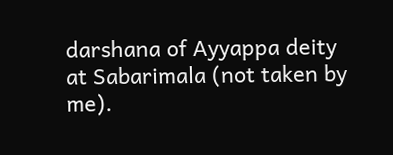darshana of Ayyappa deity at Sabarimala (not taken by me).